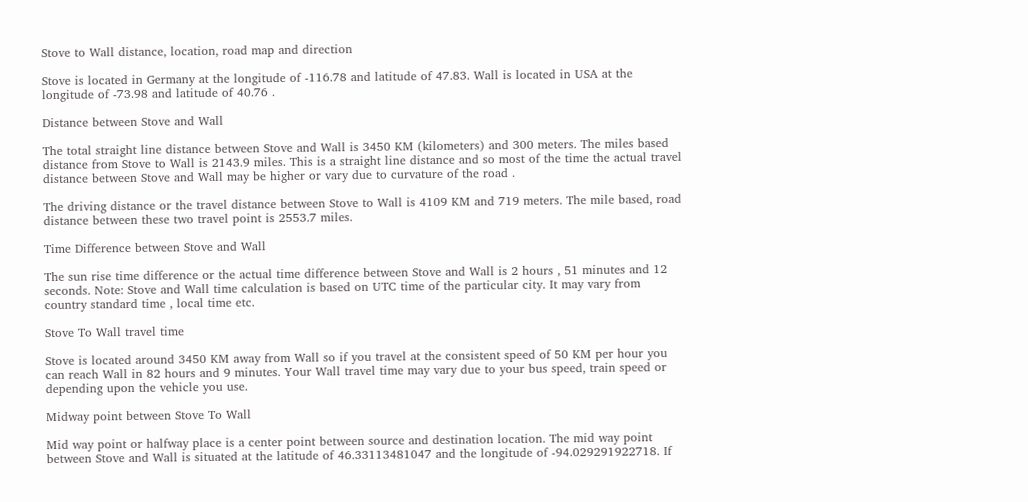Stove to Wall distance, location, road map and direction

Stove is located in Germany at the longitude of -116.78 and latitude of 47.83. Wall is located in USA at the longitude of -73.98 and latitude of 40.76 .

Distance between Stove and Wall

The total straight line distance between Stove and Wall is 3450 KM (kilometers) and 300 meters. The miles based distance from Stove to Wall is 2143.9 miles. This is a straight line distance and so most of the time the actual travel distance between Stove and Wall may be higher or vary due to curvature of the road .

The driving distance or the travel distance between Stove to Wall is 4109 KM and 719 meters. The mile based, road distance between these two travel point is 2553.7 miles.

Time Difference between Stove and Wall

The sun rise time difference or the actual time difference between Stove and Wall is 2 hours , 51 minutes and 12 seconds. Note: Stove and Wall time calculation is based on UTC time of the particular city. It may vary from country standard time , local time etc.

Stove To Wall travel time

Stove is located around 3450 KM away from Wall so if you travel at the consistent speed of 50 KM per hour you can reach Wall in 82 hours and 9 minutes. Your Wall travel time may vary due to your bus speed, train speed or depending upon the vehicle you use.

Midway point between Stove To Wall

Mid way point or halfway place is a center point between source and destination location. The mid way point between Stove and Wall is situated at the latitude of 46.33113481047 and the longitude of -94.029291922718. If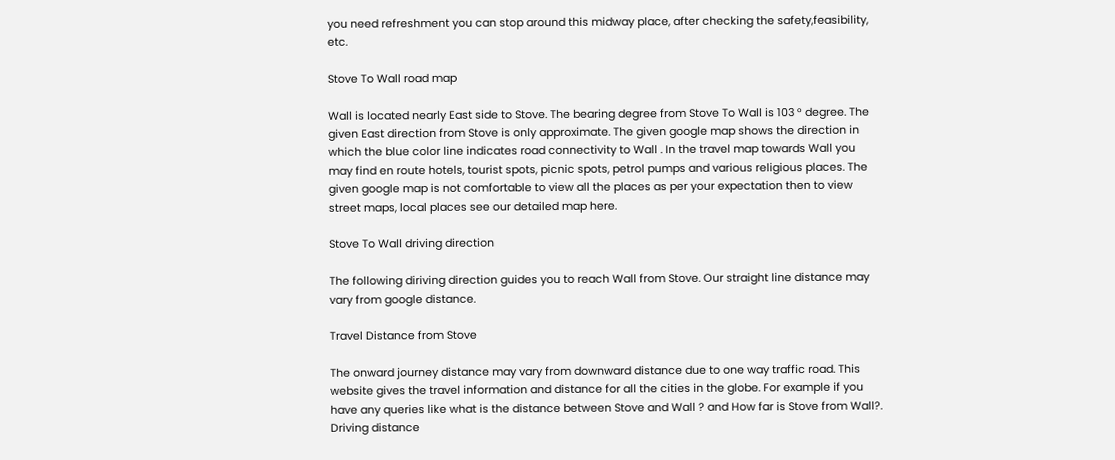you need refreshment you can stop around this midway place, after checking the safety,feasibility, etc.

Stove To Wall road map

Wall is located nearly East side to Stove. The bearing degree from Stove To Wall is 103 ° degree. The given East direction from Stove is only approximate. The given google map shows the direction in which the blue color line indicates road connectivity to Wall . In the travel map towards Wall you may find en route hotels, tourist spots, picnic spots, petrol pumps and various religious places. The given google map is not comfortable to view all the places as per your expectation then to view street maps, local places see our detailed map here.

Stove To Wall driving direction

The following diriving direction guides you to reach Wall from Stove. Our straight line distance may vary from google distance.

Travel Distance from Stove

The onward journey distance may vary from downward distance due to one way traffic road. This website gives the travel information and distance for all the cities in the globe. For example if you have any queries like what is the distance between Stove and Wall ? and How far is Stove from Wall?. Driving distance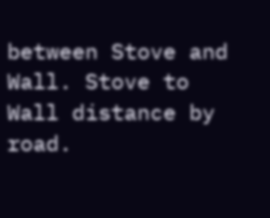between Stove and Wall. Stove to Wall distance by road.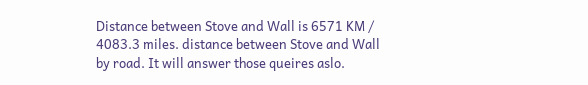Distance between Stove and Wall is 6571 KM / 4083.3 miles. distance between Stove and Wall by road. It will answer those queires aslo.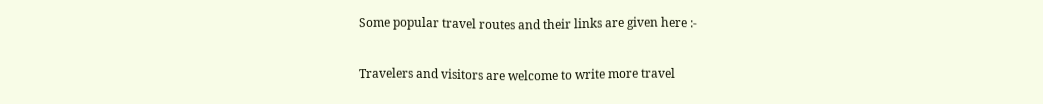Some popular travel routes and their links are given here :-

Travelers and visitors are welcome to write more travel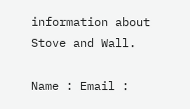information about Stove and Wall.

Name : Email :